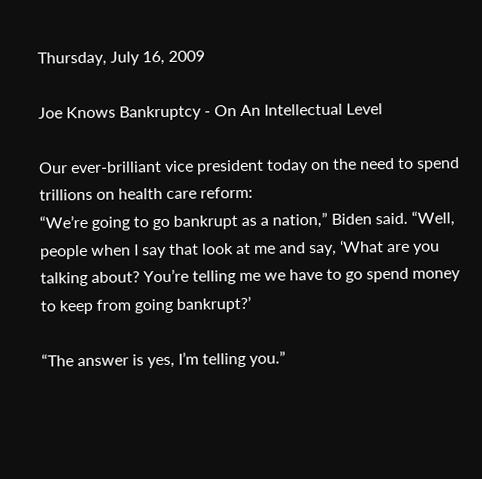Thursday, July 16, 2009

Joe Knows Bankruptcy - On An Intellectual Level

Our ever-brilliant vice president today on the need to spend trillions on health care reform:
“We’re going to go bankrupt as a nation,” Biden said. “Well, people when I say that look at me and say, ‘What are you talking about? You’re telling me we have to go spend money to keep from going bankrupt?’

“The answer is yes, I’m telling you.”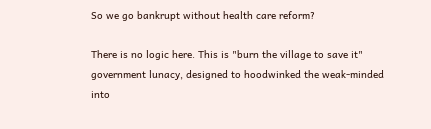So we go bankrupt without health care reform?

There is no logic here. This is "burn the village to save it" government lunacy, designed to hoodwinked the weak-minded into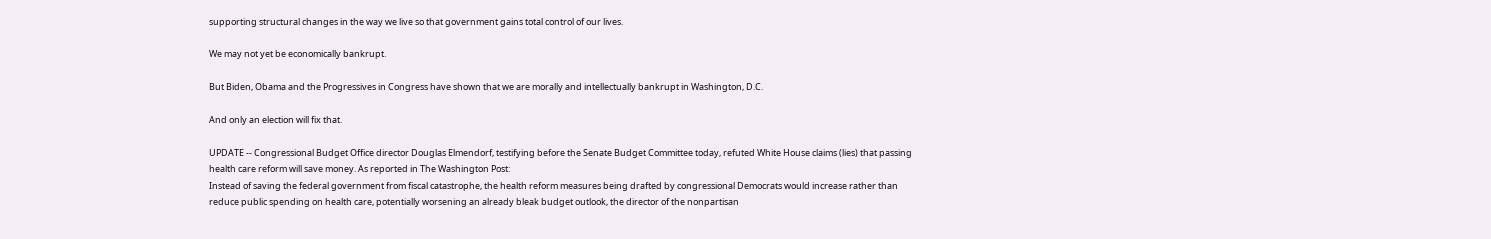supporting structural changes in the way we live so that government gains total control of our lives.

We may not yet be economically bankrupt.

But Biden, Obama and the Progressives in Congress have shown that we are morally and intellectually bankrupt in Washington, D.C.

And only an election will fix that.

UPDATE -- Congressional Budget Office director Douglas Elmendorf, testifying before the Senate Budget Committee today, refuted White House claims (lies) that passing health care reform will save money. As reported in The Washington Post:
Instead of saving the federal government from fiscal catastrophe, the health reform measures being drafted by congressional Democrats would increase rather than reduce public spending on health care, potentially worsening an already bleak budget outlook, the director of the nonpartisan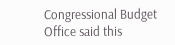Congressional Budget Office said this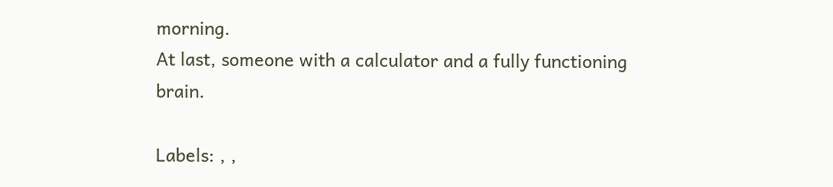morning.
At last, someone with a calculator and a fully functioning brain.

Labels: , ,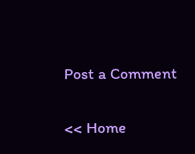Post a Comment

<< Home